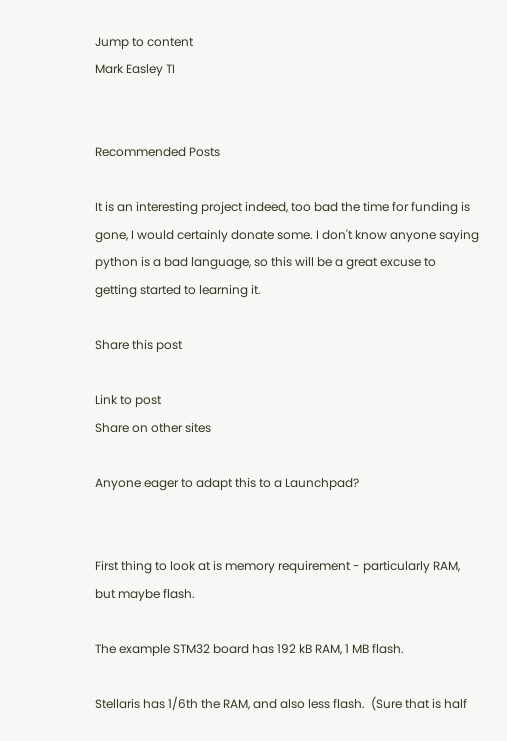Jump to content
Mark Easley TI


Recommended Posts

It is an interesting project indeed, too bad the time for funding is gone, I would certainly donate some. I don't know anyone saying python is a bad language, so this will be a great excuse to getting started to learning it.

Share this post

Link to post
Share on other sites

Anyone eager to adapt this to a Launchpad?


First thing to look at is memory requirement - particularly RAM, but maybe flash.

The example STM32 board has 192 kB RAM, 1 MB flash.

Stellaris has 1/6th the RAM, and also less flash.  (Sure that is half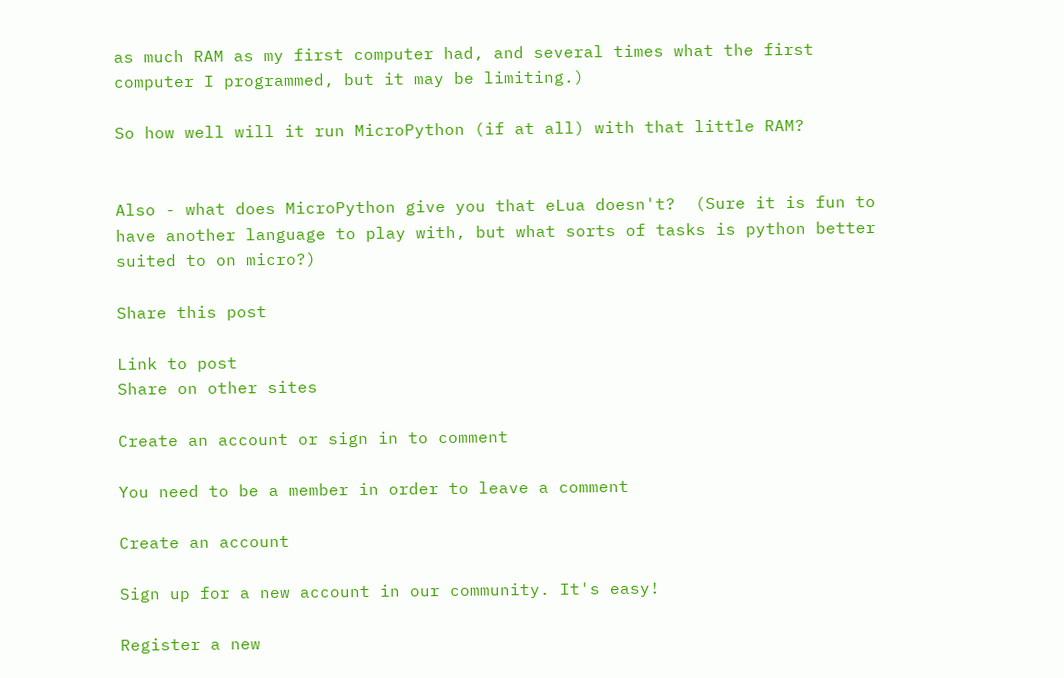as much RAM as my first computer had, and several times what the first computer I programmed, but it may be limiting.)

So how well will it run MicroPython (if at all) with that little RAM?


Also - what does MicroPython give you that eLua doesn't?  (Sure it is fun to have another language to play with, but what sorts of tasks is python better suited to on micro?)

Share this post

Link to post
Share on other sites

Create an account or sign in to comment

You need to be a member in order to leave a comment

Create an account

Sign up for a new account in our community. It's easy!

Register a new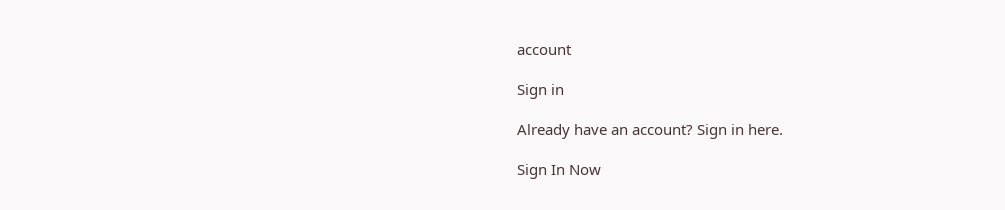account

Sign in

Already have an account? Sign in here.

Sign In Now